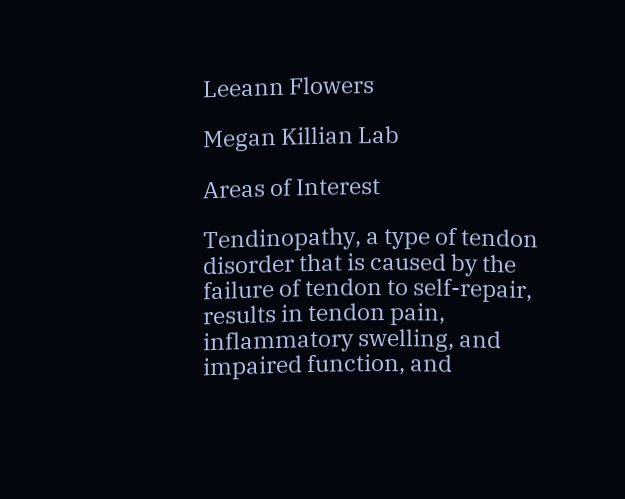Leeann Flowers

Megan Killian Lab

Areas of Interest

Tendinopathy, a type of tendon disorder that is caused by the failure of tendon to self-repair, results in tendon pain, inflammatory swelling, and impaired function, and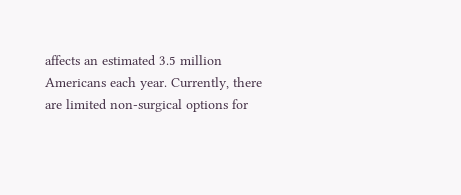affects an estimated 3.5 million Americans each year. Currently, there are limited non-surgical options for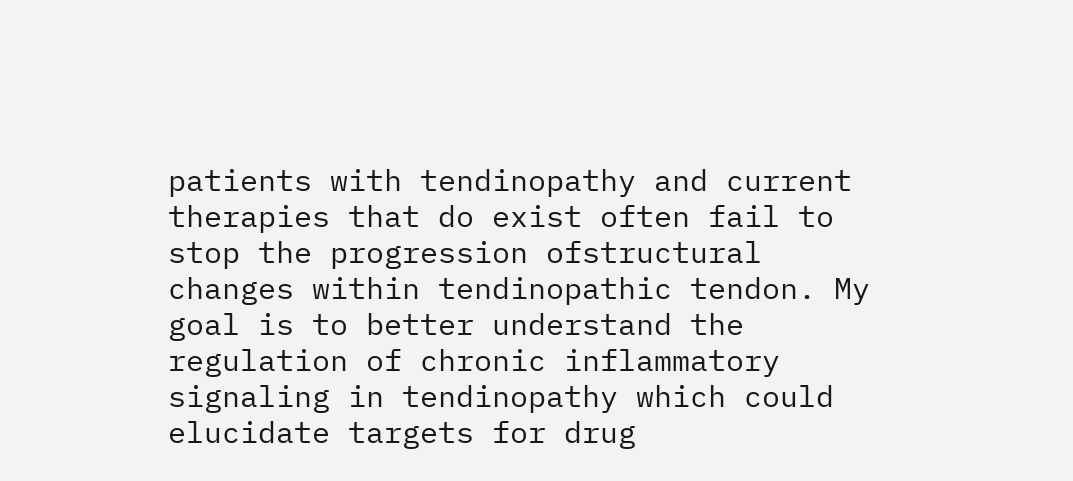patients with tendinopathy and current therapies that do exist often fail to stop the progression ofstructural changes within tendinopathic tendon. My goal is to better understand the regulation of chronic inflammatory signaling in tendinopathy which could elucidate targets for drug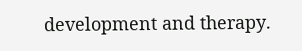development and therapy.